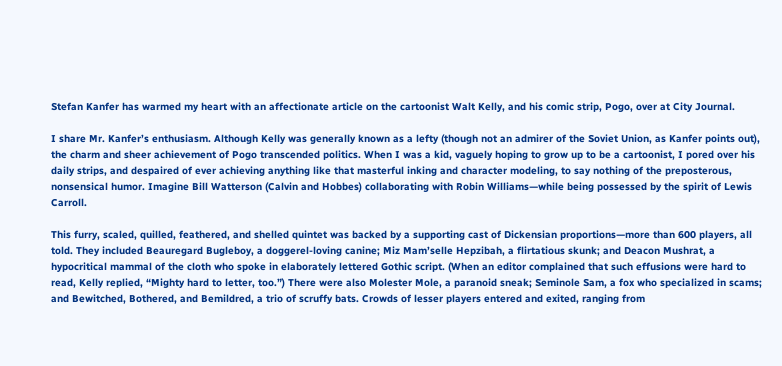Stefan Kanfer has warmed my heart with an affectionate article on the cartoonist Walt Kelly, and his comic strip, Pogo, over at City Journal.

I share Mr. Kanfer’s enthusiasm. Although Kelly was generally known as a lefty (though not an admirer of the Soviet Union, as Kanfer points out), the charm and sheer achievement of Pogo transcended politics. When I was a kid, vaguely hoping to grow up to be a cartoonist, I pored over his daily strips, and despaired of ever achieving anything like that masterful inking and character modeling, to say nothing of the preposterous, nonsensical humor. Imagine Bill Watterson (Calvin and Hobbes) collaborating with Robin Williams—while being possessed by the spirit of Lewis Carroll.

This furry, scaled, quilled, feathered, and shelled quintet was backed by a supporting cast of Dickensian proportions—more than 600 players, all told. They included Beauregard Bugleboy, a doggerel-loving canine; Miz Mam’selle Hepzibah, a flirtatious skunk; and Deacon Mushrat, a hypocritical mammal of the cloth who spoke in elaborately lettered Gothic script. (When an editor complained that such effusions were hard to read, Kelly replied, “Mighty hard to letter, too.”) There were also Molester Mole, a paranoid sneak; Seminole Sam, a fox who specialized in scams; and Bewitched, Bothered, and Bemildred, a trio of scruffy bats. Crowds of lesser players entered and exited, ranging from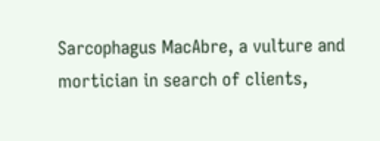Sarcophagus MacAbre, a vulture and mortician in search of clients,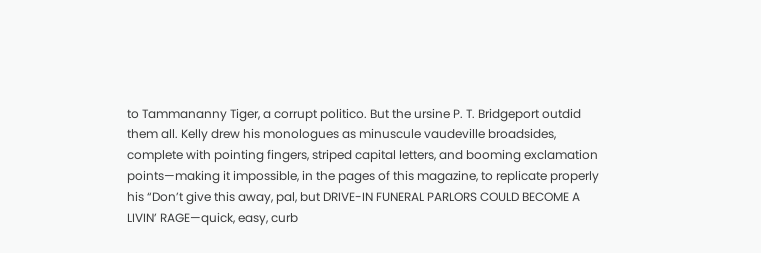to Tammananny Tiger, a corrupt politico. But the ursine P. T. Bridgeport outdid them all. Kelly drew his monologues as minuscule vaudeville broadsides, complete with pointing fingers, striped capital letters, and booming exclamation points—making it impossible, in the pages of this magazine, to replicate properly his “Don’t give this away, pal, but DRIVE-IN FUNERAL PARLORS COULD BECOME A LIVIN’ RAGE—quick, easy, curb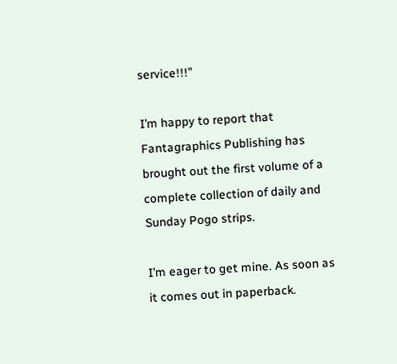service!!!”

I’m happy to report that Fantagraphics Publishing has brought out the first volume of a complete collection of daily and Sunday Pogo strips.

I’m eager to get mine. As soon as it comes out in paperback.